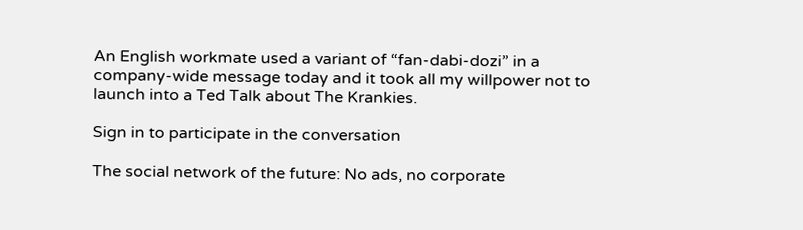An English workmate used a variant of “fan-dabi-dozi” in a company-wide message today and it took all my willpower not to launch into a Ted Talk about The Krankies.

Sign in to participate in the conversation

The social network of the future: No ads, no corporate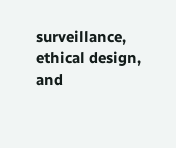surveillance, ethical design, and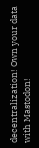decentralization! Own your data with Mastodon!